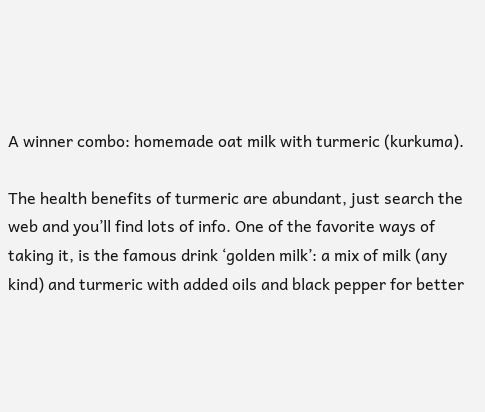A winner combo: homemade oat milk with turmeric (kurkuma).

The health benefits of turmeric are abundant, just search the web and you’ll find lots of info. One of the favorite ways of taking it, is the famous drink ‘golden milk’: a mix of milk (any kind) and turmeric with added oils and black pepper for better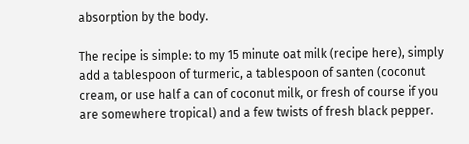absorption by the body.

The recipe is simple: to my 15 minute oat milk (recipe here), simply add a tablespoon of turmeric, a tablespoon of santen (coconut cream, or use half a can of coconut milk, or fresh of course if you are somewhere tropical) and a few twists of fresh black pepper.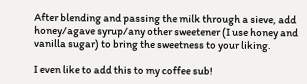After blending and passing the milk through a sieve, add honey/agave syrup/any other sweetener (I use honey and vanilla sugar) to bring the sweetness to your liking.

I even like to add this to my coffee sub!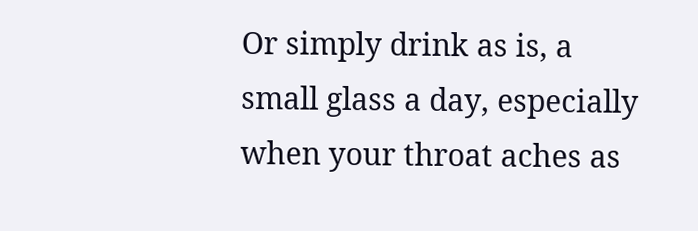Or simply drink as is, a small glass a day, especially when your throat aches as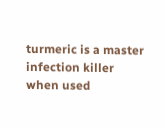turmeric is a master infection killer when used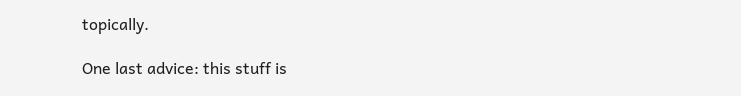topically.

One last advice: this stuff is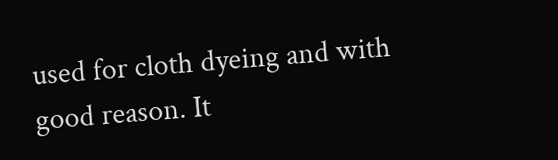used for cloth dyeing and with good reason. It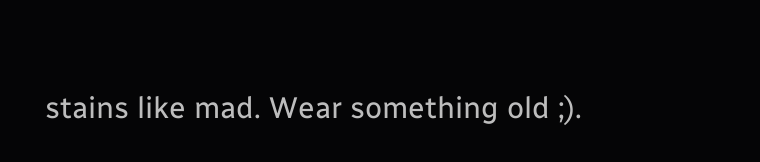stains like mad. Wear something old ;).